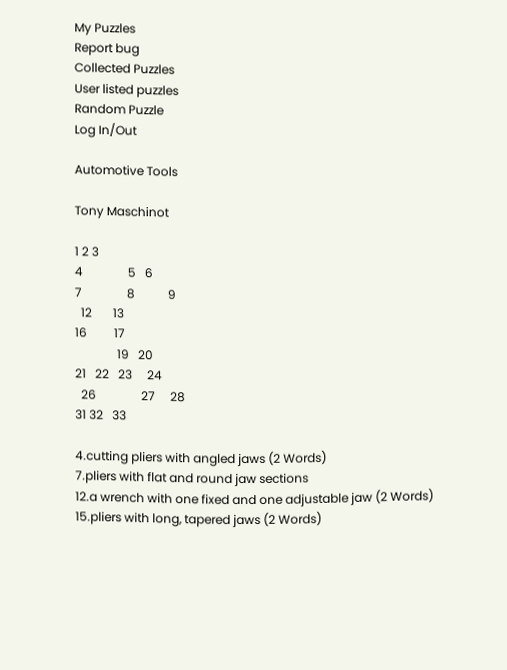My Puzzles
Report bug
Collected Puzzles
User listed puzzles
Random Puzzle
Log In/Out

Automotive Tools

Tony Maschinot

1 2 3
4               5   6
7               8           9
  12       13
16         17
              19   20
21   22   23     24
  26               27     28
31 32   33

4.cutting pliers with angled jaws (2 Words)
7.pliers with flat and round jaw sections
12.a wrench with one fixed and one adjustable jaw (2 Words)
15.pliers with long, tapered jaws (2 Words)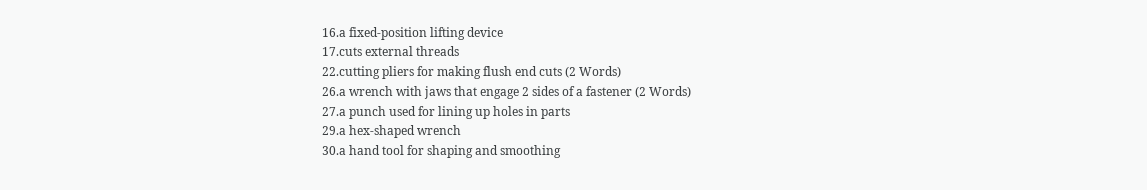16.a fixed-position lifting device
17.cuts external threads
22.cutting pliers for making flush end cuts (2 Words)
26.a wrench with jaws that engage 2 sides of a fastener (2 Words)
27.a punch used for lining up holes in parts
29.a hex-shaped wrench
30.a hand tool for shaping and smoothing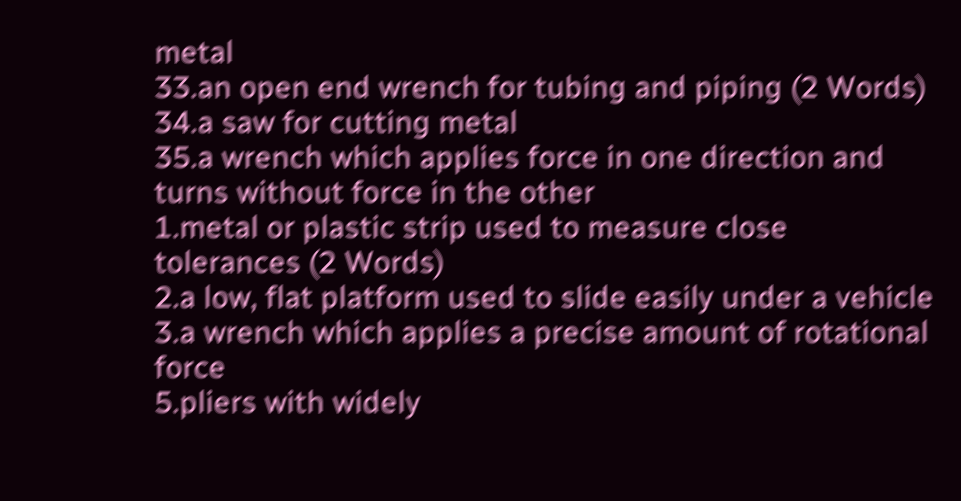metal
33.an open end wrench for tubing and piping (2 Words)
34.a saw for cutting metal
35.a wrench which applies force in one direction and turns without force in the other
1.metal or plastic strip used to measure close tolerances (2 Words)
2.a low, flat platform used to slide easily under a vehicle
3.a wrench which applies a precise amount of rotational force
5.pliers with widely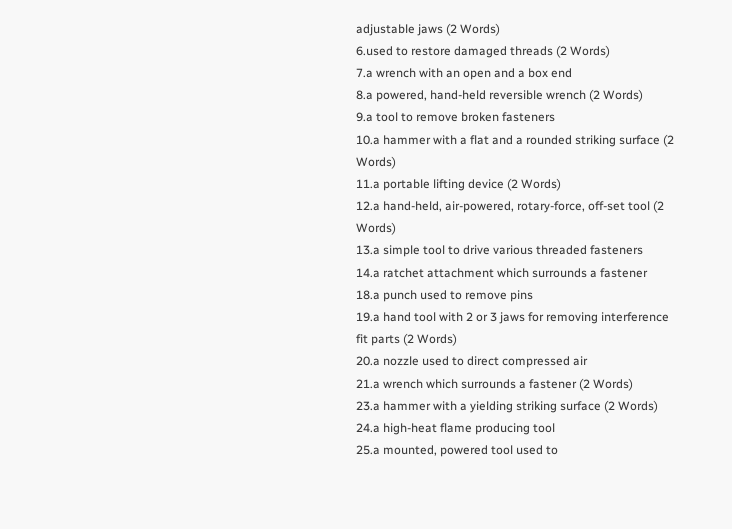adjustable jaws (2 Words)
6.used to restore damaged threads (2 Words)
7.a wrench with an open and a box end
8.a powered, hand-held reversible wrench (2 Words)
9.a tool to remove broken fasteners
10.a hammer with a flat and a rounded striking surface (2 Words)
11.a portable lifting device (2 Words)
12.a hand-held, air-powered, rotary-force, off-set tool (2 Words)
13.a simple tool to drive various threaded fasteners
14.a ratchet attachment which surrounds a fastener
18.a punch used to remove pins
19.a hand tool with 2 or 3 jaws for removing interference fit parts (2 Words)
20.a nozzle used to direct compressed air
21.a wrench which surrounds a fastener (2 Words)
23.a hammer with a yielding striking surface (2 Words)
24.a high-heat flame producing tool
25.a mounted, powered tool used to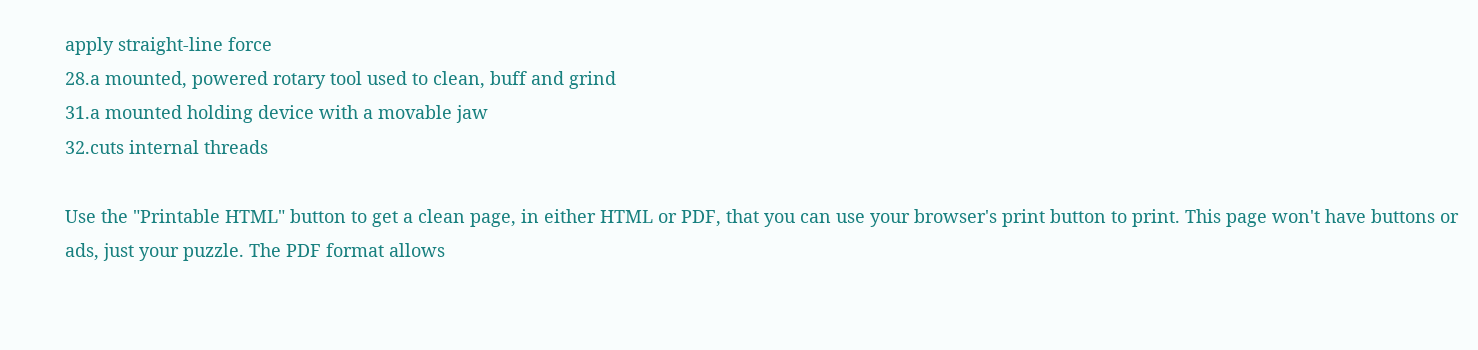apply straight-line force
28.a mounted, powered rotary tool used to clean, buff and grind
31.a mounted holding device with a movable jaw
32.cuts internal threads

Use the "Printable HTML" button to get a clean page, in either HTML or PDF, that you can use your browser's print button to print. This page won't have buttons or ads, just your puzzle. The PDF format allows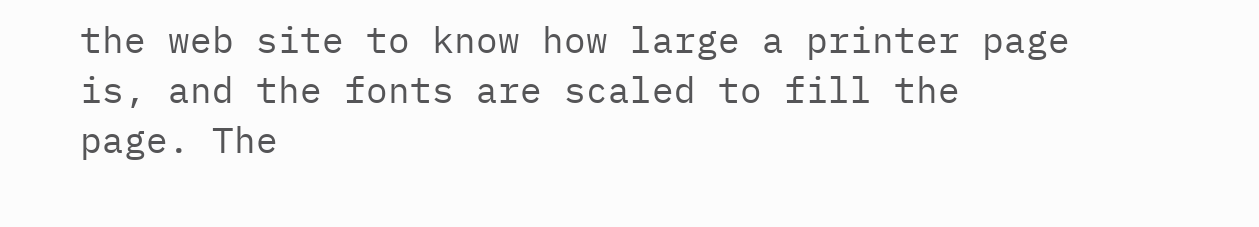the web site to know how large a printer page is, and the fonts are scaled to fill the page. The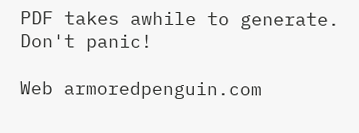PDF takes awhile to generate. Don't panic!

Web armoredpenguin.com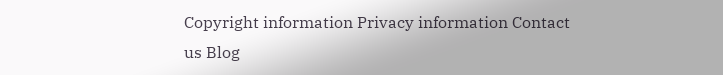Copyright information Privacy information Contact us Blog